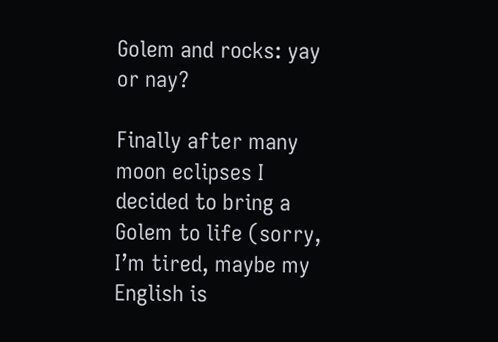Golem and rocks: yay or nay?

Finally after many moon eclipses I decided to bring a Golem to life (sorry, I’m tired, maybe my English is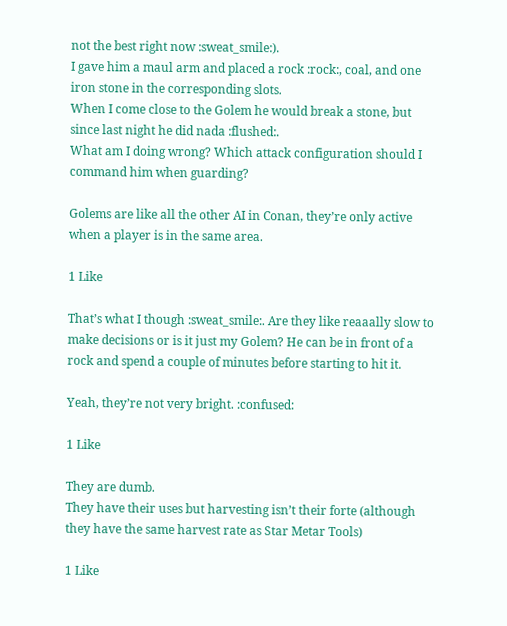not the best right now :sweat_smile:).
I gave him a maul arm and placed a rock :rock:, coal, and one iron stone in the corresponding slots.
When I come close to the Golem he would break a stone, but since last night he did nada :flushed:.
What am I doing wrong? Which attack configuration should I command him when guarding?

Golems are like all the other AI in Conan, they’re only active when a player is in the same area.

1 Like

That’s what I though :sweat_smile:. Are they like reaaally slow to make decisions or is it just my Golem? He can be in front of a rock and spend a couple of minutes before starting to hit it.

Yeah, they’re not very bright. :confused:

1 Like

They are dumb.
They have their uses but harvesting isn’t their forte (although they have the same harvest rate as Star Metar Tools)

1 Like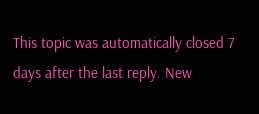This topic was automatically closed 7 days after the last reply. New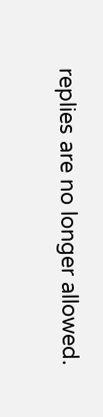replies are no longer allowed.